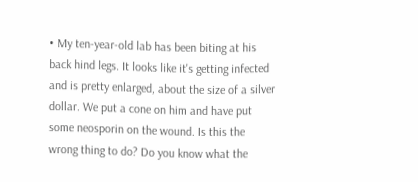• My ten-year-old lab has been biting at his back hind legs. It looks like it's getting infected and is pretty enlarged, about the size of a silver dollar. We put a cone on him and have put some neosporin on the wound. Is this the wrong thing to do? Do you know what the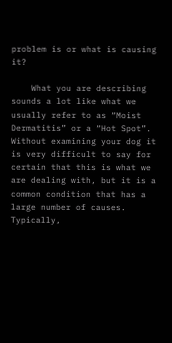problem is or what is causing it?

    What you are describing sounds a lot like what we usually refer to as “Moist Dermatitis” or a “Hot Spot”. Without examining your dog it is very difficult to say for certain that this is what we are dealing with, but it is a common condition that has a large number of causes. Typically,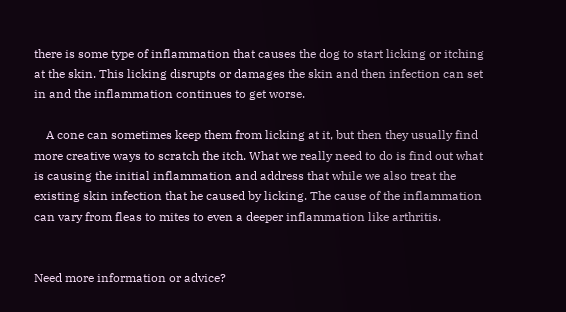there is some type of inflammation that causes the dog to start licking or itching at the skin. This licking disrupts or damages the skin and then infection can set in and the inflammation continues to get worse.

    A cone can sometimes keep them from licking at it, but then they usually find more creative ways to scratch the itch. What we really need to do is find out what is causing the initial inflammation and address that while we also treat the existing skin infection that he caused by licking. The cause of the inflammation can vary from fleas to mites to even a deeper inflammation like arthritis.


Need more information or advice?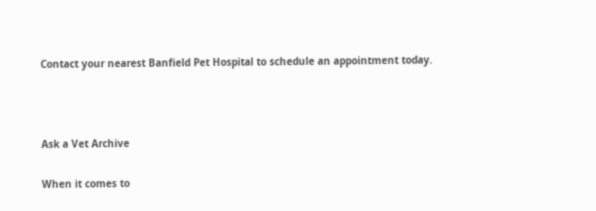Contact your nearest Banfield Pet Hospital to schedule an appointment today.



Ask a Vet Archive

When it comes to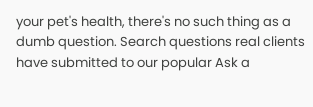your pet's health, there's no such thing as a dumb question. Search questions real clients have submitted to our popular Ask a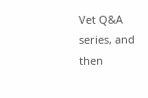Vet Q&A series, and then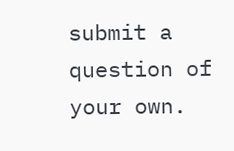submit a question of your own.